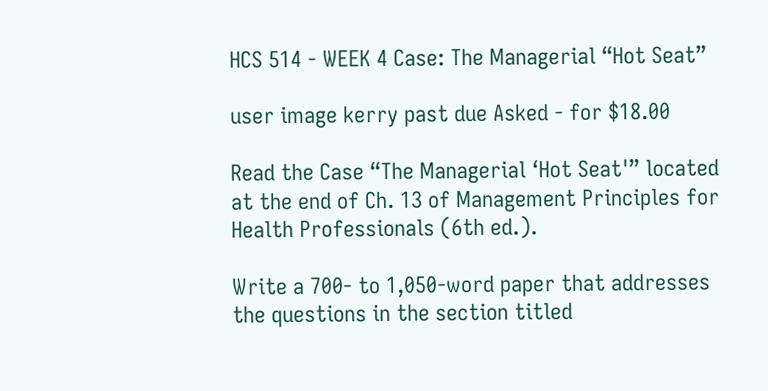HCS 514 - WEEK 4 Case: The Managerial “Hot Seat”

user image kerry past due Asked - for $18.00

Read the Case “The Managerial ‘Hot Seat'” located at the end of Ch. 13 of Management Principles for Health Professionals (6th ed.).

Write a 700- to 1,050-word paper that addresses the questions in the section titled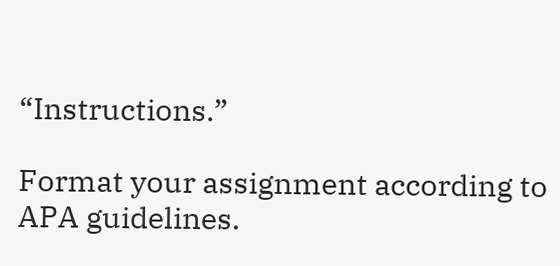“Instructions.”

Format your assignment according to APA guidelines.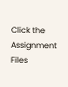Click the Assignment Files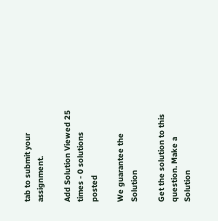tab to submit your assignment.

Add Solution Viewed 25 times - 0 solutions posted

We guarantee the Solution

Get the solution to this question. Make a Solution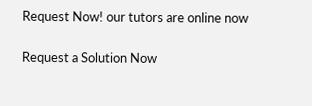Request Now! our tutors are online now

Request a Solution Now